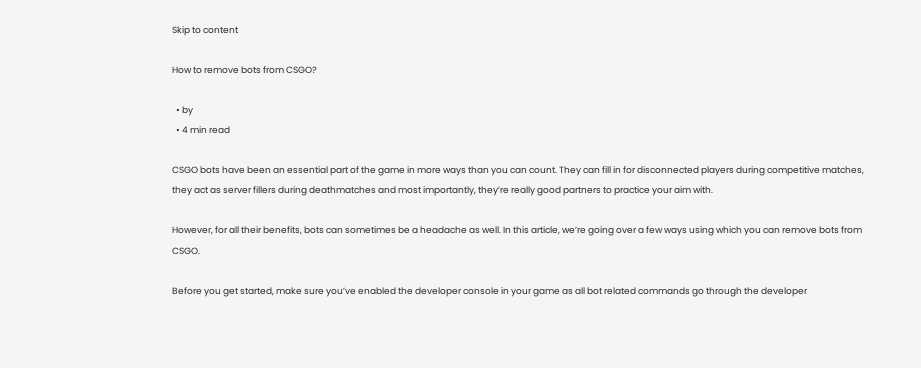Skip to content

How to remove bots from CSGO?

  • by
  • 4 min read

CSGO bots have been an essential part of the game in more ways than you can count. They can fill in for disconnected players during competitive matches, they act as server fillers during deathmatches and most importantly, they’re really good partners to practice your aim with.

However, for all their benefits, bots can sometimes be a headache as well. In this article, we’re going over a few ways using which you can remove bots from CSGO.

Before you get started, make sure you’ve enabled the developer console in your game as all bot related commands go through the developer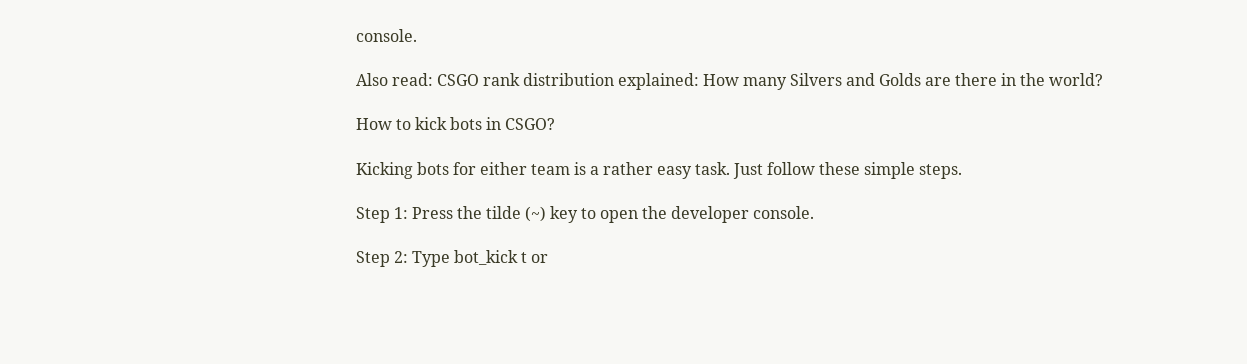console.

Also read: CSGO rank distribution explained: How many Silvers and Golds are there in the world?

How to kick bots in CSGO?

Kicking bots for either team is a rather easy task. Just follow these simple steps.

Step 1: Press the tilde (~) key to open the developer console.

Step 2: Type bot_kick t or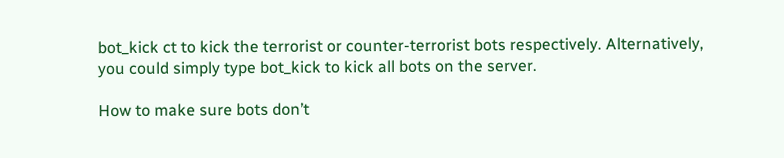bot_kick ct to kick the terrorist or counter-terrorist bots respectively. Alternatively, you could simply type bot_kick to kick all bots on the server.

How to make sure bots don’t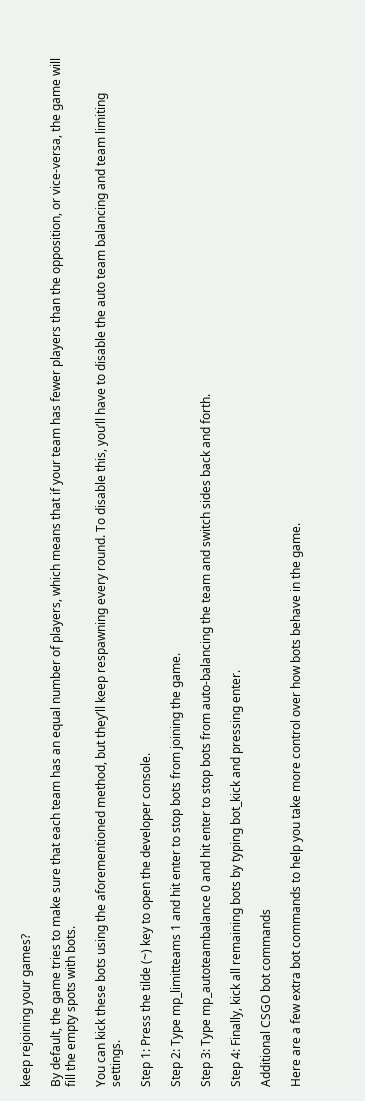keep rejoining your games?

By default, the game tries to make sure that each team has an equal number of players, which means that if your team has fewer players than the opposition, or vice-versa, the game will fill the empty spots with bots.

You can kick these bots using the aforementioned method, but they’ll keep respawning every round. To disable this, you’ll have to disable the auto team balancing and team limiting settings.

Step 1: Press the tilde (~) key to open the developer console.

Step 2: Type mp_limitteams 1 and hit enter to stop bots from joining the game.

Step 3: Type mp_autoteambalance 0 and hit enter to stop bots from auto-balancing the team and switch sides back and forth.

Step 4: Finally, kick all remaining bots by typing bot_kick and pressing enter.

Additional CSGO bot commands

Here are a few extra bot commands to help you take more control over how bots behave in the game.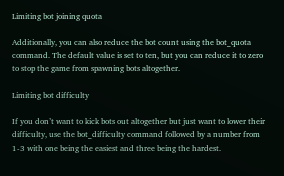Limiting bot joining quota

Additionally, you can also reduce the bot count using the bot_quota command. The default value is set to ten, but you can reduce it to zero to stop the game from spawning bots altogether.

Limiting bot difficulty

If you don’t want to kick bots out altogether but just want to lower their difficulty, use the bot_difficulty command followed by a number from 1-3 with one being the easiest and three being the hardest.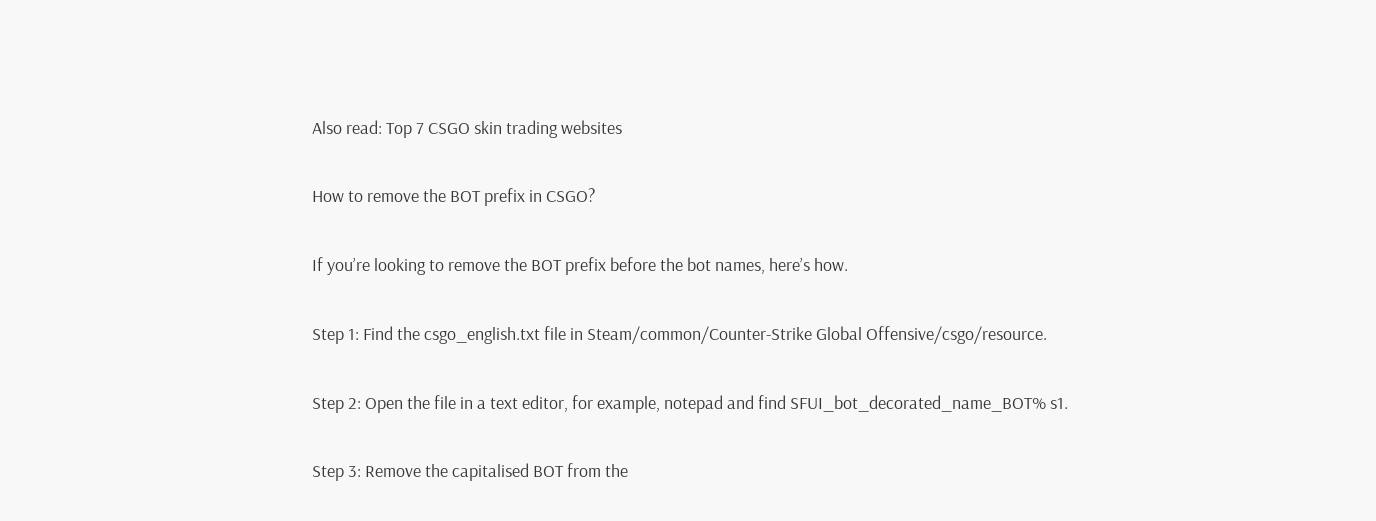Also read: Top 7 CSGO skin trading websites

How to remove the BOT prefix in CSGO?

If you’re looking to remove the BOT prefix before the bot names, here’s how.

Step 1: Find the csgo_english.txt file in Steam/common/Counter-Strike Global Offensive/csgo/resource.

Step 2: Open the file in a text editor, for example, notepad and find SFUI_bot_decorated_name_BOT% s1.

Step 3: Remove the capitalised BOT from the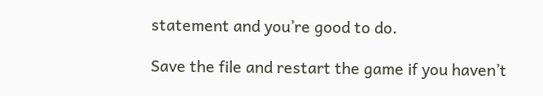statement and you’re good to do.

Save the file and restart the game if you haven’t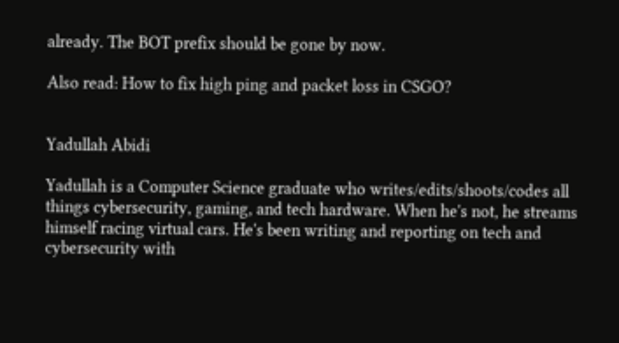already. The BOT prefix should be gone by now.

Also read: How to fix high ping and packet loss in CSGO?


Yadullah Abidi

Yadullah is a Computer Science graduate who writes/edits/shoots/codes all things cybersecurity, gaming, and tech hardware. When he's not, he streams himself racing virtual cars. He's been writing and reporting on tech and cybersecurity with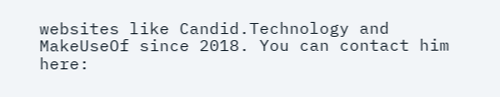websites like Candid.Technology and MakeUseOf since 2018. You can contact him here: